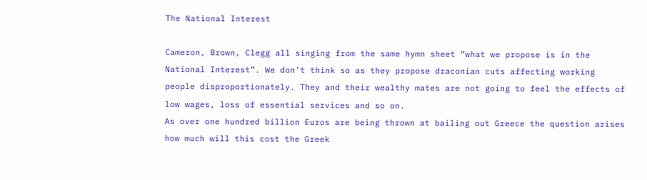The National Interest

Cameron, Brown, Clegg all singing from the same hymn sheet “what we propose is in the National Interest”. We don’t think so as they propose draconian cuts affecting working people disproportionately. They and their wealthy mates are not going to feel the effects of low wages, loss of essential services and so on.
As over one hundred billion Euros are being thrown at bailing out Greece the question arises how much will this cost the Greek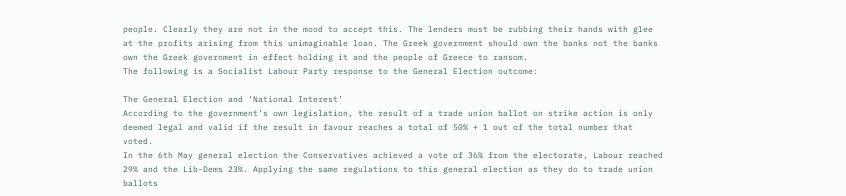people. Clearly they are not in the mood to accept this. The lenders must be rubbing their hands with glee at the profits arising from this unimaginable loan. The Greek government should own the banks not the banks own the Greek government in effect holding it and the people of Greece to ransom.
The following is a Socialist Labour Party response to the General Election outcome:

The General Election and ‘National Interest’
According to the government’s own legislation, the result of a trade union ballot on strike action is only deemed legal and valid if the result in favour reaches a total of 50% + 1 out of the total number that voted.
In the 6th May general election the Conservatives achieved a vote of 36% from the electorate, Labour reached 29% and the Lib-Dems 23%. Applying the same regulations to this general election as they do to trade union ballots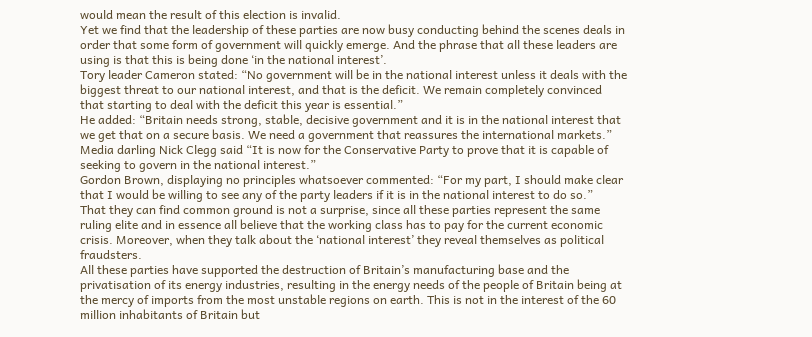would mean the result of this election is invalid.
Yet we find that the leadership of these parties are now busy conducting behind the scenes deals in order that some form of government will quickly emerge. And the phrase that all these leaders are using is that this is being done ‘in the national interest’.
Tory leader Cameron stated: “No government will be in the national interest unless it deals with the biggest threat to our national interest, and that is the deficit. We remain completely convinced that starting to deal with the deficit this year is essential.”
He added: “Britain needs strong, stable, decisive government and it is in the national interest that we get that on a secure basis. We need a government that reassures the international markets.”
Media darling Nick Clegg said “It is now for the Conservative Party to prove that it is capable of seeking to govern in the national interest.”
Gordon Brown, displaying no principles whatsoever commented: “For my part, I should make clear that I would be willing to see any of the party leaders if it is in the national interest to do so.”
That they can find common ground is not a surprise, since all these parties represent the same ruling elite and in essence all believe that the working class has to pay for the current economic crisis. Moreover, when they talk about the ‘national interest’ they reveal themselves as political fraudsters.
All these parties have supported the destruction of Britain’s manufacturing base and the privatisation of its energy industries, resulting in the energy needs of the people of Britain being at the mercy of imports from the most unstable regions on earth. This is not in the interest of the 60 million inhabitants of Britain but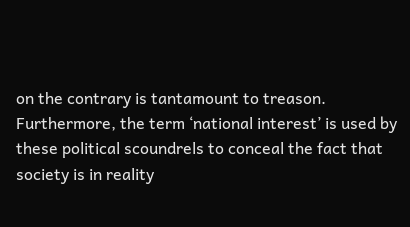on the contrary is tantamount to treason.
Furthermore, the term ‘national interest’ is used by these political scoundrels to conceal the fact that society is in reality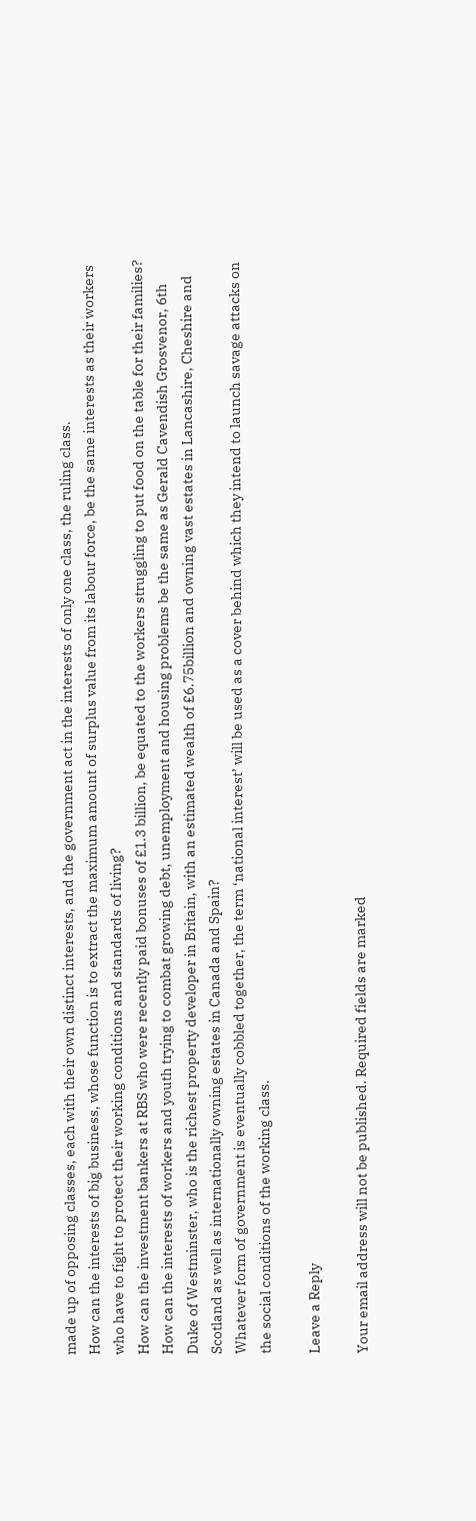made up of opposing classes, each with their own distinct interests, and the government act in the interests of only one class, the ruling class.
How can the interests of big business, whose function is to extract the maximum amount of surplus value from its labour force, be the same interests as their workers who have to fight to protect their working conditions and standards of living?
How can the investment bankers at RBS who were recently paid bonuses of £1.3 billion, be equated to the workers struggling to put food on the table for their families?
How can the interests of workers and youth trying to combat growing debt, unemployment and housing problems be the same as Gerald Cavendish Grosvenor, 6th Duke of Westminster, who is the richest property developer in Britain, with an estimated wealth of £6.75billion and owning vast estates in Lancashire, Cheshire and Scotland as well as internationally owning estates in Canada and Spain?
Whatever form of government is eventually cobbled together, the term ‘national interest’ will be used as a cover behind which they intend to launch savage attacks on the social conditions of the working class.

Leave a Reply

Your email address will not be published. Required fields are marked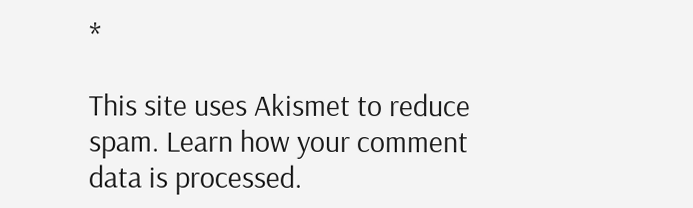*

This site uses Akismet to reduce spam. Learn how your comment data is processed.